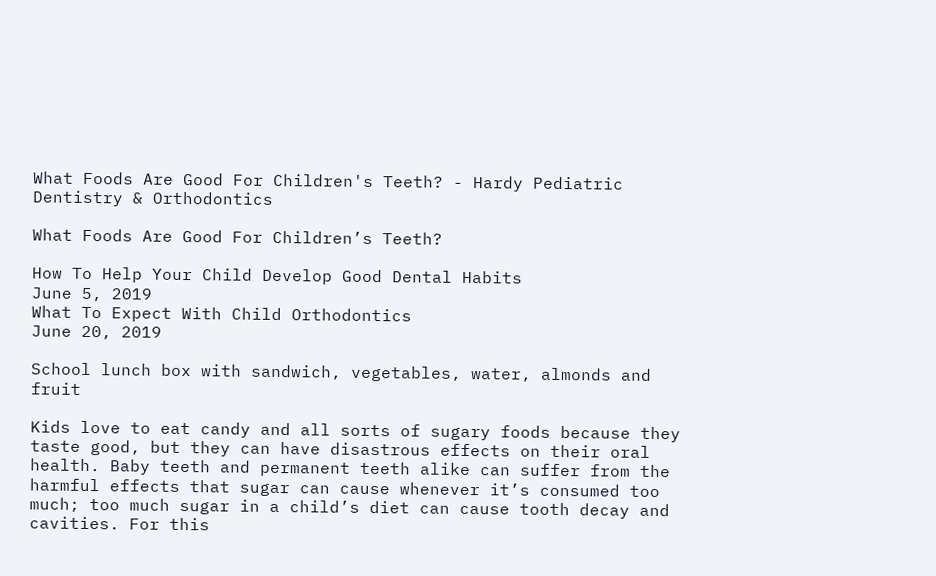What Foods Are Good For Children's Teeth? - Hardy Pediatric Dentistry & Orthodontics

What Foods Are Good For Children’s Teeth?

How To Help Your Child Develop Good Dental Habits
June 5, 2019
What To Expect With Child Orthodontics
June 20, 2019

School lunch box with sandwich, vegetables, water, almonds and fruit

Kids love to eat candy and all sorts of sugary foods because they taste good, but they can have disastrous effects on their oral health. Baby teeth and permanent teeth alike can suffer from the harmful effects that sugar can cause whenever it’s consumed too much; too much sugar in a child’s diet can cause tooth decay and cavities. For this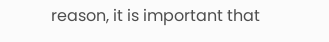reason, it is important that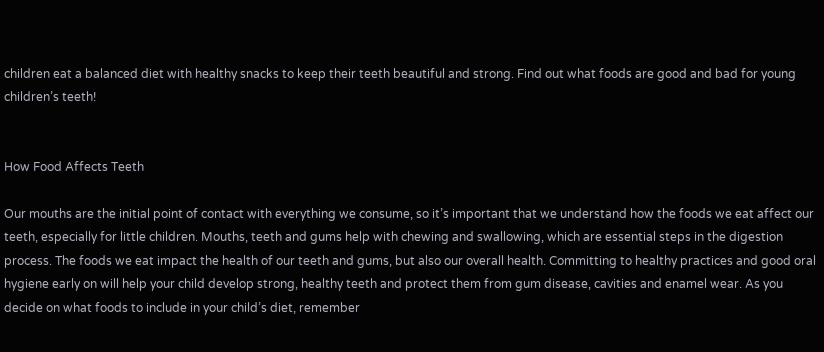children eat a balanced diet with healthy snacks to keep their teeth beautiful and strong. Find out what foods are good and bad for young children’s teeth!


How Food Affects Teeth

Our mouths are the initial point of contact with everything we consume, so it’s important that we understand how the foods we eat affect our teeth, especially for little children. Mouths, teeth and gums help with chewing and swallowing, which are essential steps in the digestion process. The foods we eat impact the health of our teeth and gums, but also our overall health. Committing to healthy practices and good oral hygiene early on will help your child develop strong, healthy teeth and protect them from gum disease, cavities and enamel wear. As you decide on what foods to include in your child’s diet, remember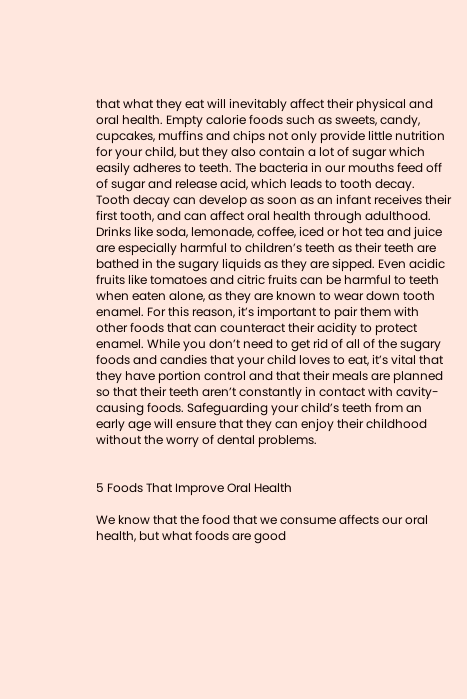that what they eat will inevitably affect their physical and oral health. Empty calorie foods such as sweets, candy, cupcakes, muffins and chips not only provide little nutrition for your child, but they also contain a lot of sugar which easily adheres to teeth. The bacteria in our mouths feed off of sugar and release acid, which leads to tooth decay. Tooth decay can develop as soon as an infant receives their first tooth, and can affect oral health through adulthood. Drinks like soda, lemonade, coffee, iced or hot tea and juice are especially harmful to children’s teeth as their teeth are bathed in the sugary liquids as they are sipped. Even acidic fruits like tomatoes and citric fruits can be harmful to teeth when eaten alone, as they are known to wear down tooth enamel. For this reason, it’s important to pair them with other foods that can counteract their acidity to protect enamel. While you don’t need to get rid of all of the sugary foods and candies that your child loves to eat, it’s vital that they have portion control and that their meals are planned so that their teeth aren’t constantly in contact with cavity-causing foods. Safeguarding your child’s teeth from an early age will ensure that they can enjoy their childhood without the worry of dental problems.


5 Foods That Improve Oral Health

We know that the food that we consume affects our oral health, but what foods are good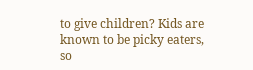to give children? Kids are known to be picky eaters, so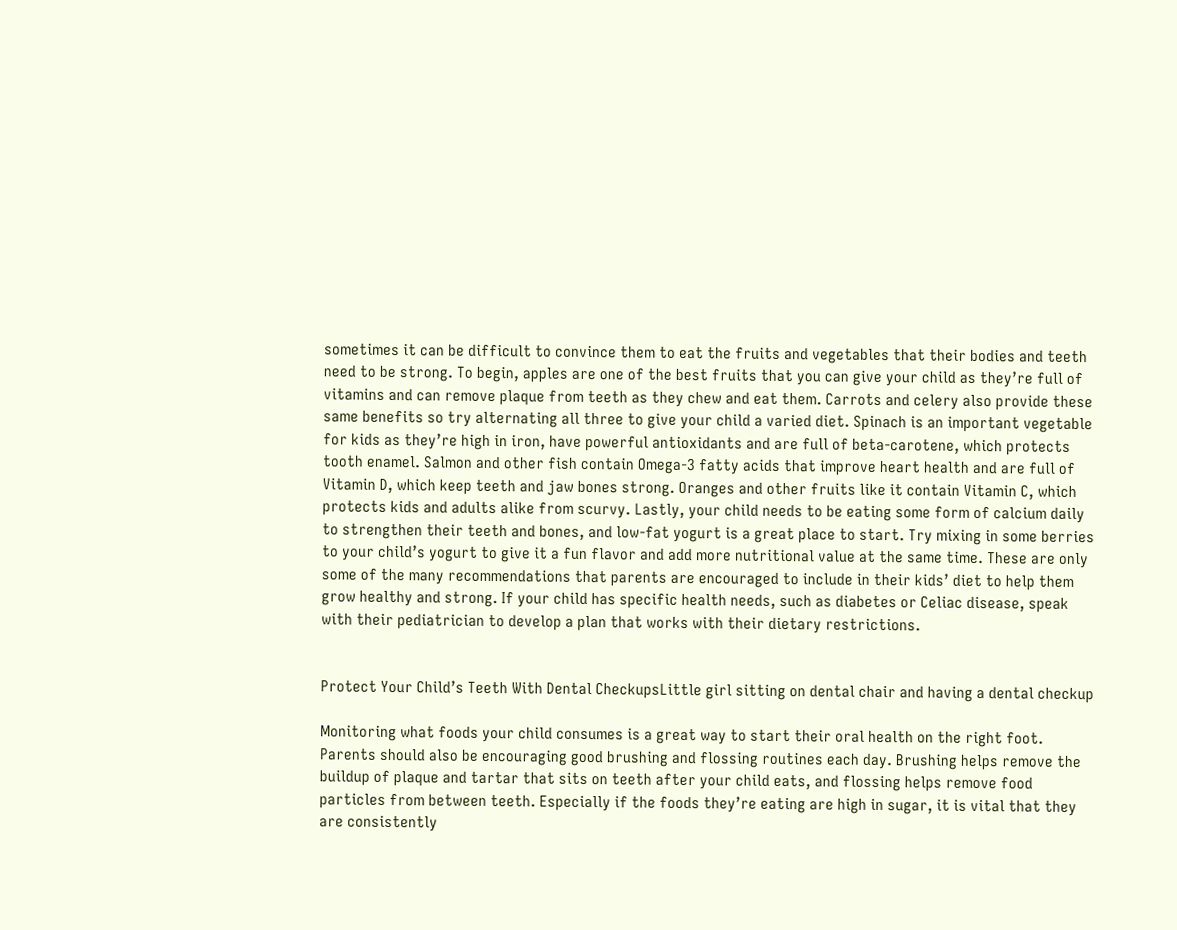sometimes it can be difficult to convince them to eat the fruits and vegetables that their bodies and teeth need to be strong. To begin, apples are one of the best fruits that you can give your child as they’re full of vitamins and can remove plaque from teeth as they chew and eat them. Carrots and celery also provide these same benefits so try alternating all three to give your child a varied diet. Spinach is an important vegetable for kids as they’re high in iron, have powerful antioxidants and are full of beta-carotene, which protects tooth enamel. Salmon and other fish contain Omega-3 fatty acids that improve heart health and are full of Vitamin D, which keep teeth and jaw bones strong. Oranges and other fruits like it contain Vitamin C, which protects kids and adults alike from scurvy. Lastly, your child needs to be eating some form of calcium daily to strengthen their teeth and bones, and low-fat yogurt is a great place to start. Try mixing in some berries to your child’s yogurt to give it a fun flavor and add more nutritional value at the same time. These are only some of the many recommendations that parents are encouraged to include in their kids’ diet to help them grow healthy and strong. If your child has specific health needs, such as diabetes or Celiac disease, speak with their pediatrician to develop a plan that works with their dietary restrictions.


Protect Your Child’s Teeth With Dental CheckupsLittle girl sitting on dental chair and having a dental checkup

Monitoring what foods your child consumes is a great way to start their oral health on the right foot. Parents should also be encouraging good brushing and flossing routines each day. Brushing helps remove the buildup of plaque and tartar that sits on teeth after your child eats, and flossing helps remove food particles from between teeth. Especially if the foods they’re eating are high in sugar, it is vital that they are consistently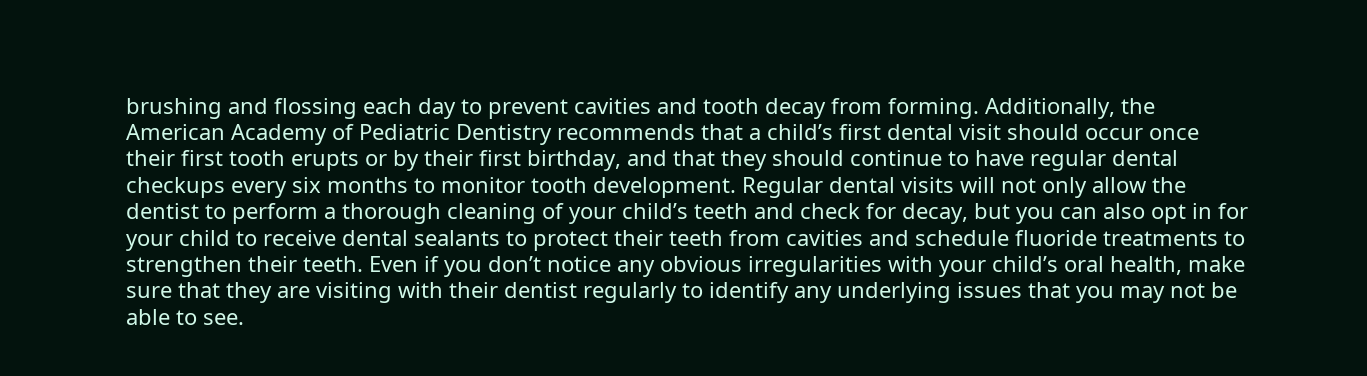brushing and flossing each day to prevent cavities and tooth decay from forming. Additionally, the American Academy of Pediatric Dentistry recommends that a child’s first dental visit should occur once their first tooth erupts or by their first birthday, and that they should continue to have regular dental checkups every six months to monitor tooth development. Regular dental visits will not only allow the dentist to perform a thorough cleaning of your child’s teeth and check for decay, but you can also opt in for your child to receive dental sealants to protect their teeth from cavities and schedule fluoride treatments to strengthen their teeth. Even if you don’t notice any obvious irregularities with your child’s oral health, make sure that they are visiting with their dentist regularly to identify any underlying issues that you may not be able to see.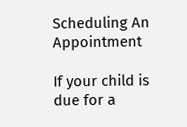Scheduling An Appointment

If your child is due for a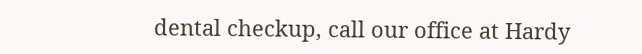dental checkup, call our office at Hardy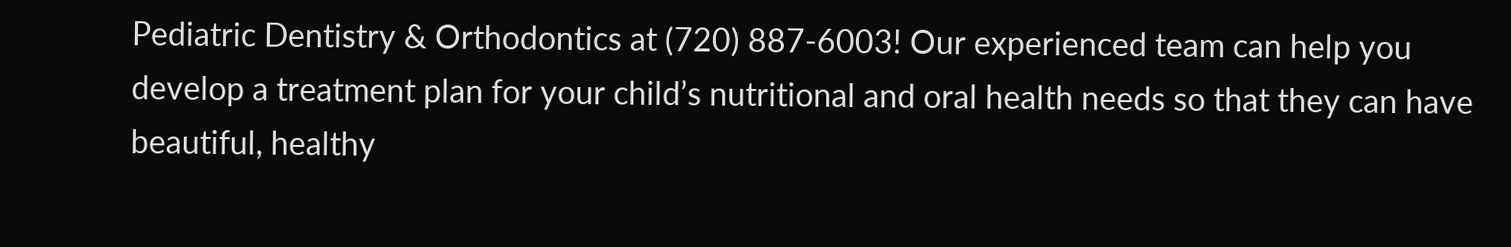Pediatric Dentistry & Orthodontics at (720) 887-6003! Our experienced team can help you develop a treatment plan for your child’s nutritional and oral health needs so that they can have beautiful, healthy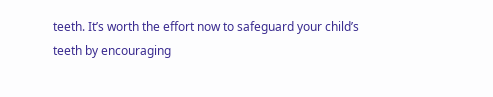teeth. It’s worth the effort now to safeguard your child’s teeth by encouraging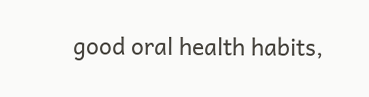good oral health habits,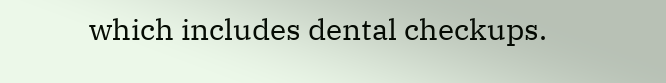which includes dental checkups.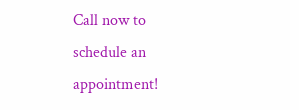Call now to schedule an appointment!